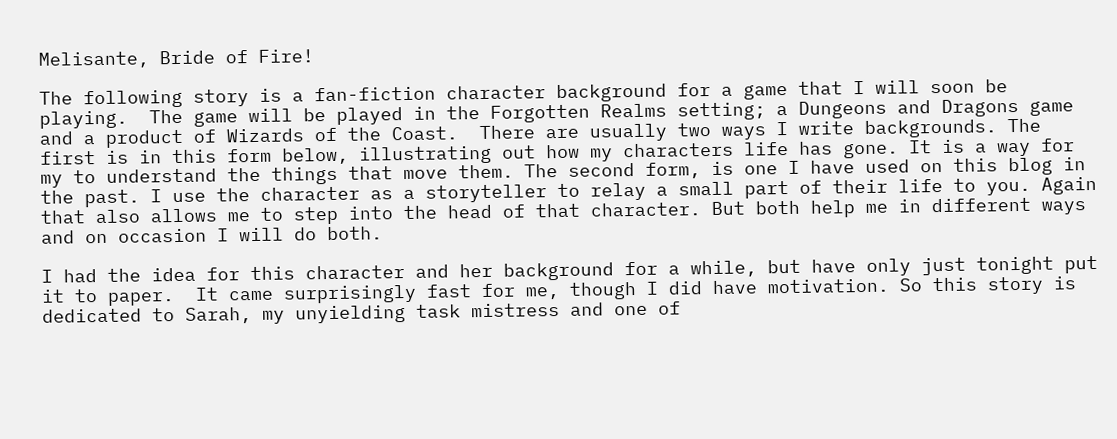Melisante, Bride of Fire!

The following story is a fan-fiction character background for a game that I will soon be playing.  The game will be played in the Forgotten Realms setting; a Dungeons and Dragons game and a product of Wizards of the Coast.  There are usually two ways I write backgrounds. The first is in this form below, illustrating out how my characters life has gone. It is a way for my to understand the things that move them. The second form, is one I have used on this blog in the past. I use the character as a storyteller to relay a small part of their life to you. Again that also allows me to step into the head of that character. But both help me in different ways and on occasion I will do both.

I had the idea for this character and her background for a while, but have only just tonight put it to paper.  It came surprisingly fast for me, though I did have motivation. So this story is dedicated to Sarah, my unyielding task mistress and one of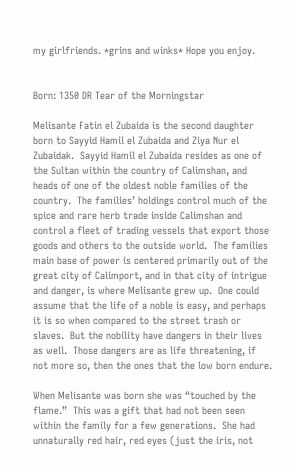my girlfriends. *grins and winks* Hope you enjoy.


Born: 1350 DR Tear of the Morningstar

Melisante Fatin el Zubaida is the second daughter born to Sayyid Hamil el Zubaida and Ziya Nur el Zubaidak.  Sayyid Hamil el Zubaida resides as one of the Sultan within the country of Calimshan, and heads of one of the oldest noble families of the country.  The families’ holdings control much of the spice and rare herb trade inside Calimshan and control a fleet of trading vessels that export those goods and others to the outside world.  The families main base of power is centered primarily out of the great city of Calimport, and in that city of intrigue and danger, is where Melisante grew up.  One could assume that the life of a noble is easy, and perhaps it is so when compared to the street trash or slaves.  But the nobility have dangers in their lives as well.  Those dangers are as life threatening, if not more so, then the ones that the low born endure.

When Melisante was born she was “touched by the flame.”  This was a gift that had not been seen within the family for a few generations.  She had unnaturally red hair, red eyes (just the iris, not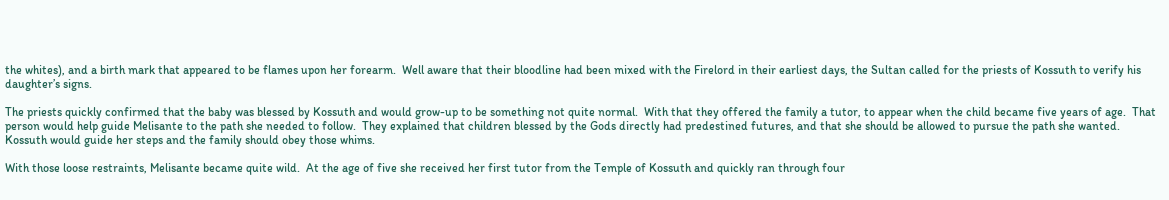the whites), and a birth mark that appeared to be flames upon her forearm.  Well aware that their bloodline had been mixed with the Firelord in their earliest days, the Sultan called for the priests of Kossuth to verify his daughter’s signs.

The priests quickly confirmed that the baby was blessed by Kossuth and would grow-up to be something not quite normal.  With that they offered the family a tutor, to appear when the child became five years of age.  That person would help guide Melisante to the path she needed to follow.  They explained that children blessed by the Gods directly had predestined futures, and that she should be allowed to pursue the path she wanted.  Kossuth would guide her steps and the family should obey those whims.

With those loose restraints, Melisante became quite wild.  At the age of five she received her first tutor from the Temple of Kossuth and quickly ran through four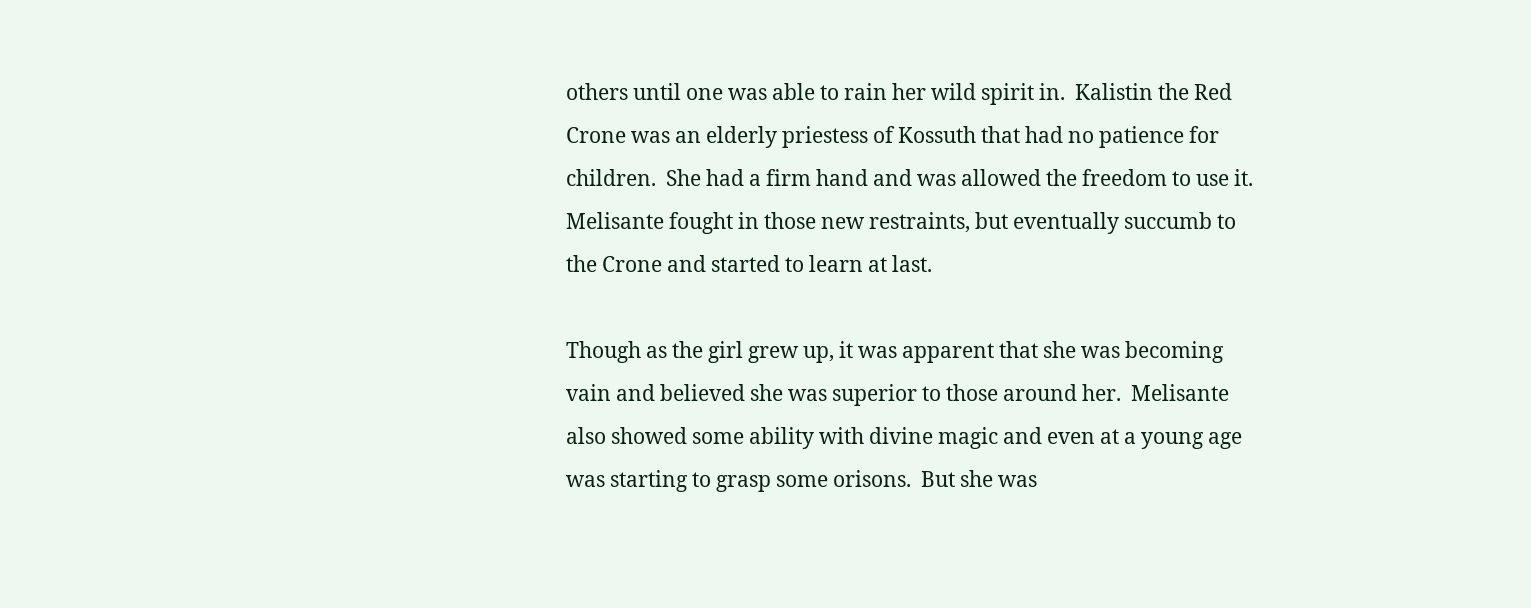others until one was able to rain her wild spirit in.  Kalistin the Red Crone was an elderly priestess of Kossuth that had no patience for children.  She had a firm hand and was allowed the freedom to use it.  Melisante fought in those new restraints, but eventually succumb to the Crone and started to learn at last.

Though as the girl grew up, it was apparent that she was becoming vain and believed she was superior to those around her.  Melisante also showed some ability with divine magic and even at a young age was starting to grasp some orisons.  But she was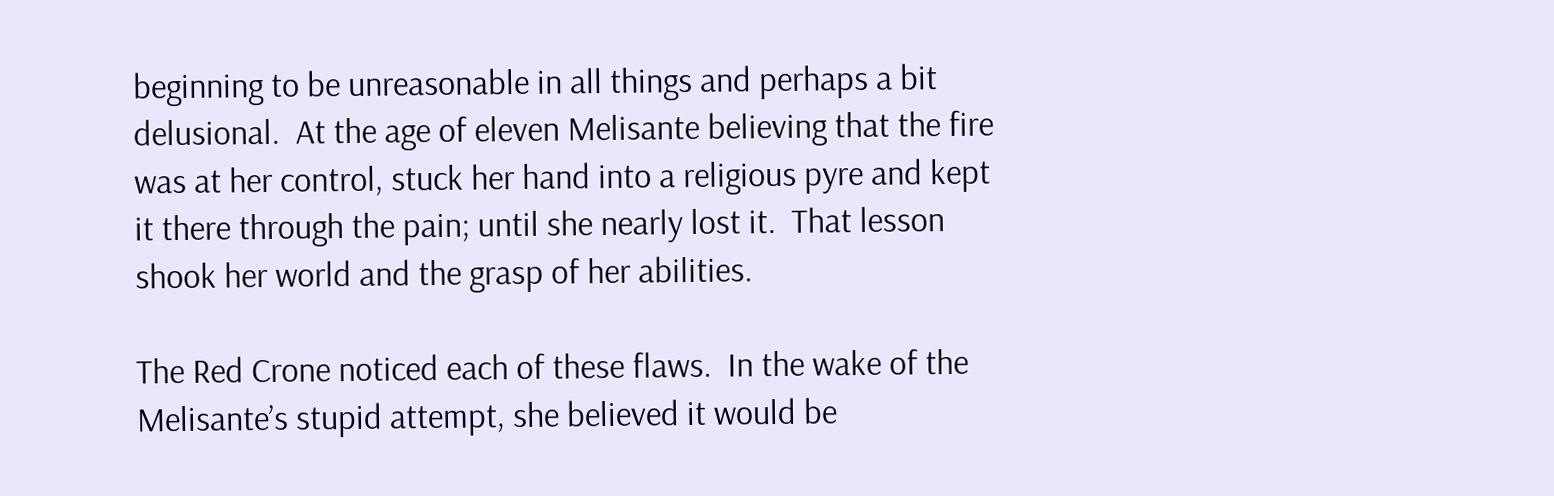beginning to be unreasonable in all things and perhaps a bit delusional.  At the age of eleven Melisante believing that the fire was at her control, stuck her hand into a religious pyre and kept it there through the pain; until she nearly lost it.  That lesson shook her world and the grasp of her abilities.

The Red Crone noticed each of these flaws.  In the wake of the Melisante’s stupid attempt, she believed it would be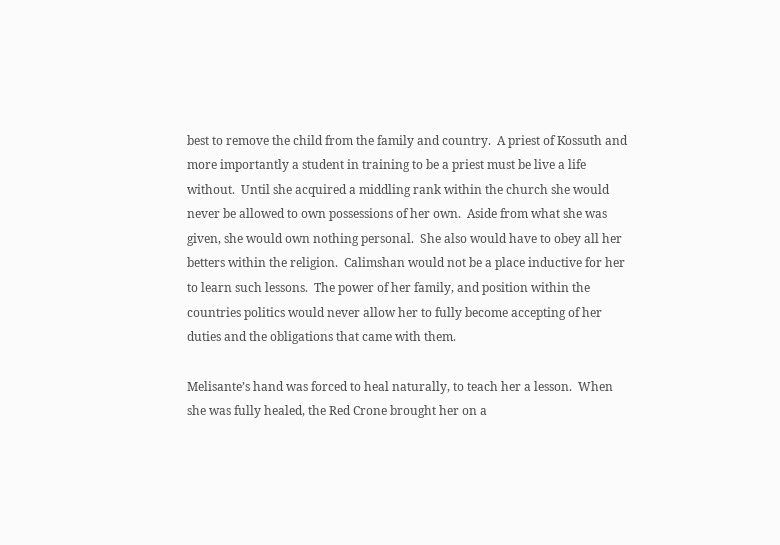best to remove the child from the family and country.  A priest of Kossuth and more importantly a student in training to be a priest must be live a life without.  Until she acquired a middling rank within the church she would never be allowed to own possessions of her own.  Aside from what she was given, she would own nothing personal.  She also would have to obey all her betters within the religion.  Calimshan would not be a place inductive for her to learn such lessons.  The power of her family, and position within the countries politics would never allow her to fully become accepting of her duties and the obligations that came with them.

Melisante’s hand was forced to heal naturally, to teach her a lesson.  When she was fully healed, the Red Crone brought her on a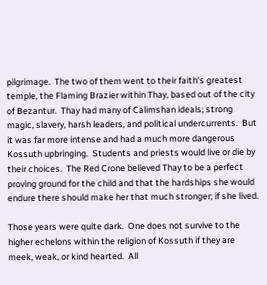pilgrimage.  The two of them went to their faith’s greatest temple, the Flaming Brazier within Thay, based out of the city of Bezantur.  Thay had many of Calimshan ideals; strong magic, slavery, harsh leaders, and political undercurrents.  But it was far more intense and had a much more dangerous Kossuth upbringing.  Students and priests would live or die by their choices.  The Red Crone believed Thay to be a perfect proving ground for the child and that the hardships she would endure there should make her that much stronger; if she lived.

Those years were quite dark.  One does not survive to the higher echelons within the religion of Kossuth if they are meek, weak, or kind hearted.  All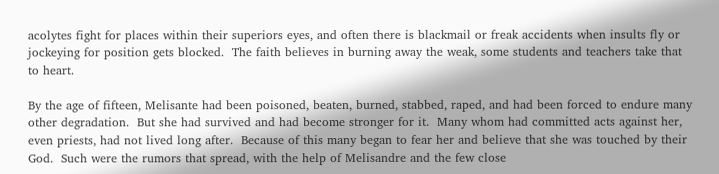acolytes fight for places within their superiors eyes, and often there is blackmail or freak accidents when insults fly or jockeying for position gets blocked.  The faith believes in burning away the weak, some students and teachers take that to heart.

By the age of fifteen, Melisante had been poisoned, beaten, burned, stabbed, raped, and had been forced to endure many other degradation.  But she had survived and had become stronger for it.  Many whom had committed acts against her, even priests, had not lived long after.  Because of this many began to fear her and believe that she was touched by their God.  Such were the rumors that spread, with the help of Melisandre and the few close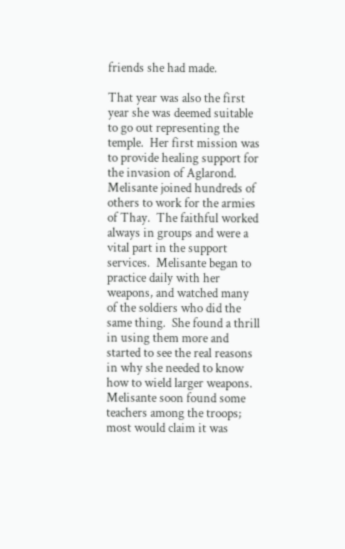friends she had made.

That year was also the first year she was deemed suitable to go out representing the temple.  Her first mission was to provide healing support for the invasion of Aglarond.  Melisante joined hundreds of others to work for the armies of Thay.  The faithful worked always in groups and were a vital part in the support services.  Melisante began to practice daily with her weapons, and watched many of the soldiers who did the same thing.  She found a thrill in using them more and started to see the real reasons in why she needed to know how to wield larger weapons.  Melisante soon found some teachers among the troops; most would claim it was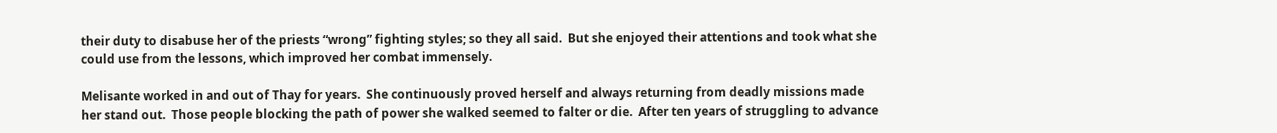their duty to disabuse her of the priests “wrong” fighting styles; so they all said.  But she enjoyed their attentions and took what she could use from the lessons, which improved her combat immensely.

Melisante worked in and out of Thay for years.  She continuously proved herself and always returning from deadly missions made her stand out.  Those people blocking the path of power she walked seemed to falter or die.  After ten years of struggling to advance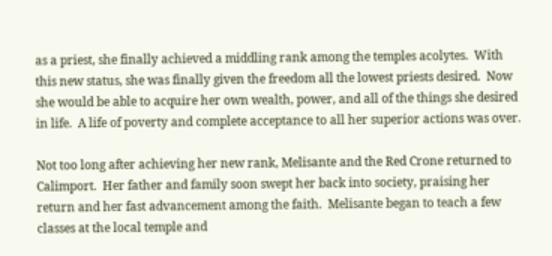as a priest, she finally achieved a middling rank among the temples acolytes.  With this new status, she was finally given the freedom all the lowest priests desired.  Now she would be able to acquire her own wealth, power, and all of the things she desired in life.  A life of poverty and complete acceptance to all her superior actions was over.

Not too long after achieving her new rank, Melisante and the Red Crone returned to Calimport.  Her father and family soon swept her back into society, praising her return and her fast advancement among the faith.  Melisante began to teach a few classes at the local temple and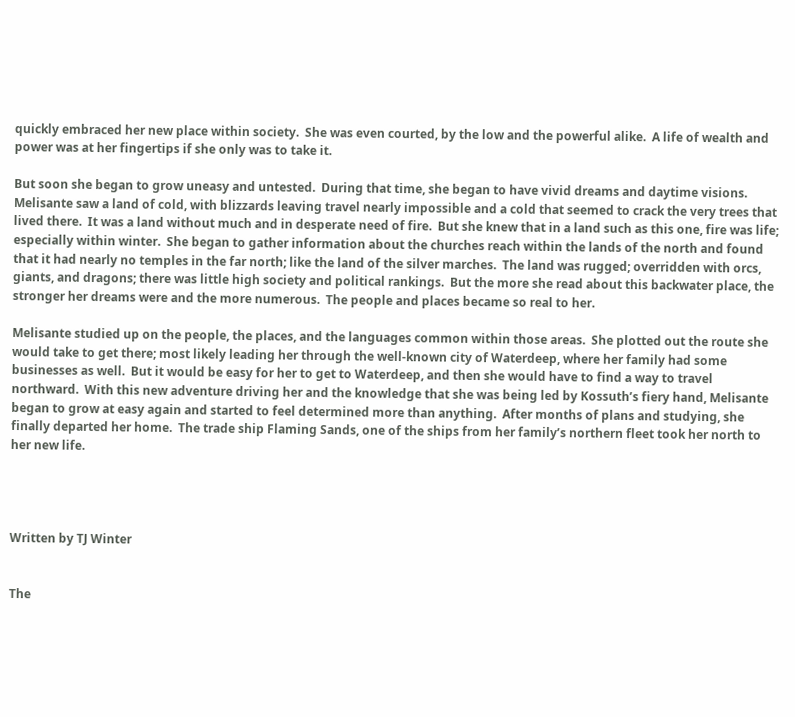quickly embraced her new place within society.  She was even courted, by the low and the powerful alike.  A life of wealth and power was at her fingertips if she only was to take it.

But soon she began to grow uneasy and untested.  During that time, she began to have vivid dreams and daytime visions.  Melisante saw a land of cold, with blizzards leaving travel nearly impossible and a cold that seemed to crack the very trees that lived there.  It was a land without much and in desperate need of fire.  But she knew that in a land such as this one, fire was life; especially within winter.  She began to gather information about the churches reach within the lands of the north and found that it had nearly no temples in the far north; like the land of the silver marches.  The land was rugged; overridden with orcs, giants, and dragons; there was little high society and political rankings.  But the more she read about this backwater place, the stronger her dreams were and the more numerous.  The people and places became so real to her.

Melisante studied up on the people, the places, and the languages common within those areas.  She plotted out the route she would take to get there; most likely leading her through the well-known city of Waterdeep, where her family had some businesses as well.  But it would be easy for her to get to Waterdeep, and then she would have to find a way to travel northward.  With this new adventure driving her and the knowledge that she was being led by Kossuth’s fiery hand, Melisante began to grow at easy again and started to feel determined more than anything.  After months of plans and studying, she finally departed her home.  The trade ship Flaming Sands, one of the ships from her family’s northern fleet took her north to her new life.




Written by TJ Winter


The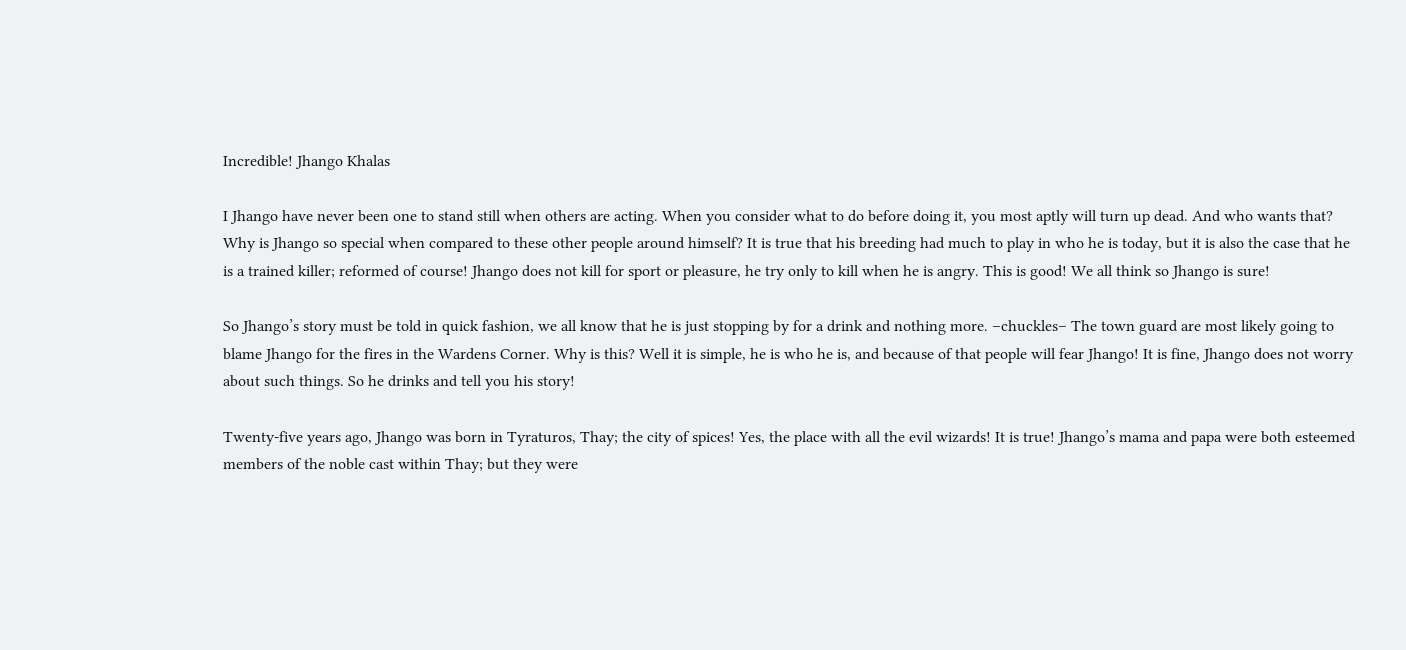Incredible! Jhango Khalas

I Jhango have never been one to stand still when others are acting. When you consider what to do before doing it, you most aptly will turn up dead. And who wants that? Why is Jhango so special when compared to these other people around himself? It is true that his breeding had much to play in who he is today, but it is also the case that he is a trained killer; reformed of course! Jhango does not kill for sport or pleasure, he try only to kill when he is angry. This is good! We all think so Jhango is sure!

So Jhango’s story must be told in quick fashion, we all know that he is just stopping by for a drink and nothing more. –chuckles– The town guard are most likely going to blame Jhango for the fires in the Wardens Corner. Why is this? Well it is simple, he is who he is, and because of that people will fear Jhango! It is fine, Jhango does not worry about such things. So he drinks and tell you his story!

Twenty-five years ago, Jhango was born in Tyraturos, Thay; the city of spices! Yes, the place with all the evil wizards! It is true! Jhango’s mama and papa were both esteemed members of the noble cast within Thay; but they were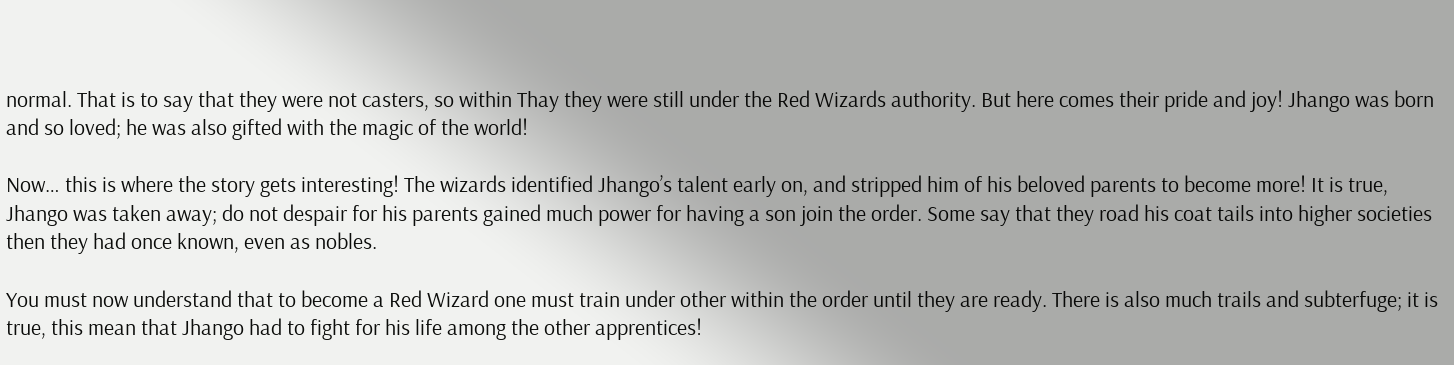normal. That is to say that they were not casters, so within Thay they were still under the Red Wizards authority. But here comes their pride and joy! Jhango was born and so loved; he was also gifted with the magic of the world!

Now… this is where the story gets interesting! The wizards identified Jhango’s talent early on, and stripped him of his beloved parents to become more! It is true, Jhango was taken away; do not despair for his parents gained much power for having a son join the order. Some say that they road his coat tails into higher societies then they had once known, even as nobles.

You must now understand that to become a Red Wizard one must train under other within the order until they are ready. There is also much trails and subterfuge; it is true, this mean that Jhango had to fight for his life among the other apprentices!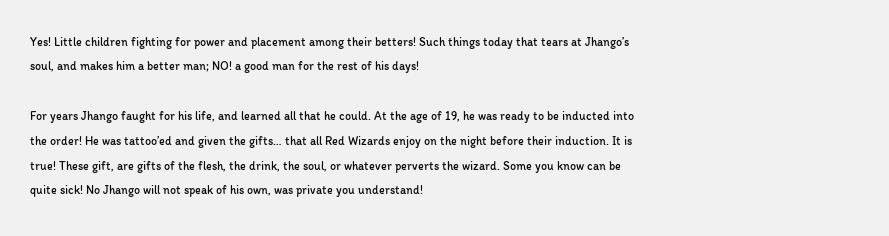Yes! Little children fighting for power and placement among their betters! Such things today that tears at Jhango’s soul, and makes him a better man; NO! a good man for the rest of his days!

For years Jhango faught for his life, and learned all that he could. At the age of 19, he was ready to be inducted into the order! He was tattoo’ed and given the gifts… that all Red Wizards enjoy on the night before their induction. It is true! These gift, are gifts of the flesh, the drink, the soul, or whatever perverts the wizard. Some you know can be quite sick! No Jhango will not speak of his own, was private you understand!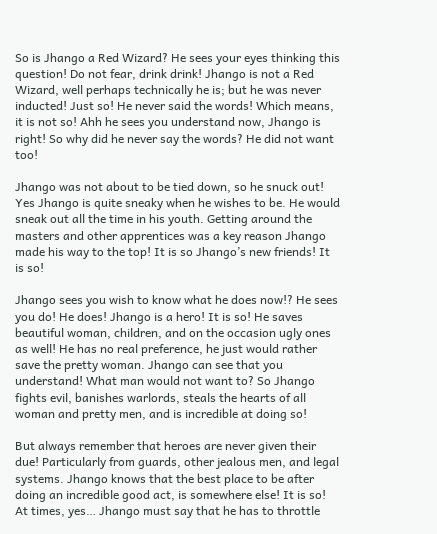So is Jhango a Red Wizard? He sees your eyes thinking this question! Do not fear, drink drink! Jhango is not a Red Wizard, well perhaps technically he is; but he was never inducted! Just so! He never said the words! Which means, it is not so! Ahh he sees you understand now, Jhango is right! So why did he never say the words? He did not want too!

Jhango was not about to be tied down, so he snuck out! Yes Jhango is quite sneaky when he wishes to be. He would sneak out all the time in his youth. Getting around the masters and other apprentices was a key reason Jhango made his way to the top! It is so Jhango’s new friends! It is so!

Jhango sees you wish to know what he does now!? He sees you do! He does! Jhango is a hero! It is so! He saves beautiful woman, children, and on the occasion ugly ones as well! He has no real preference, he just would rather save the pretty woman. Jhango can see that you understand! What man would not want to? So Jhango fights evil, banishes warlords, steals the hearts of all woman and pretty men, and is incredible at doing so!

But always remember that heroes are never given their due! Particularly from guards, other jealous men, and legal systems. Jhango knows that the best place to be after doing an incredible good act, is somewhere else! It is so! At times, yes… Jhango must say that he has to throttle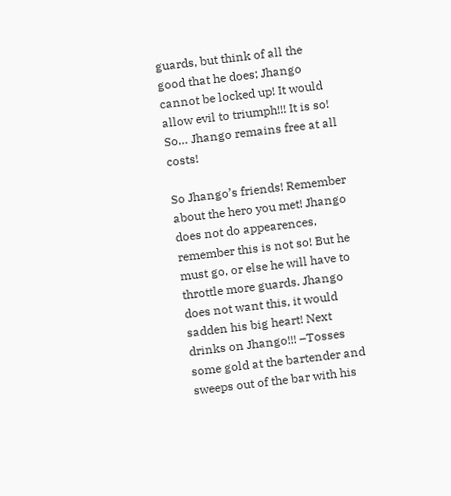guards, but think of all the good that he does; Jhango cannot be locked up! It would allow evil to triumph!!! It is so! So… Jhango remains free at all costs!

So Jhango’s friends! Remember about the hero you met! Jhango does not do appearences, remember this is not so! But he must go, or else he will have to throttle more guards. Jhango does not want this, it would sadden his big heart! Next drinks on Jhango!!! –Tosses some gold at the bartender and sweeps out of the bar with his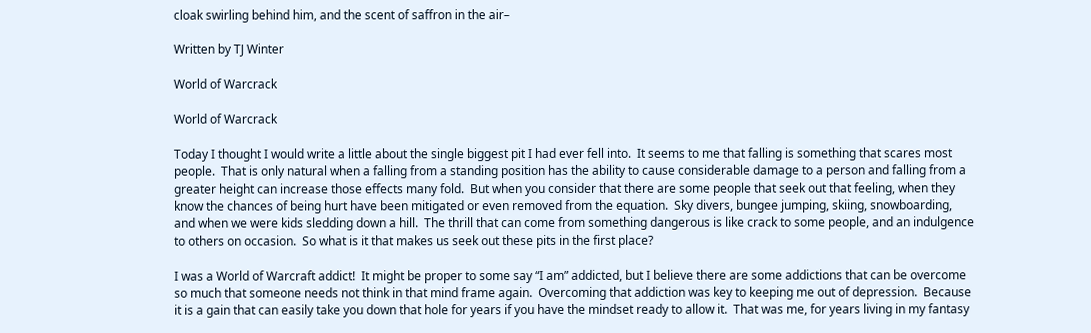cloak swirling behind him, and the scent of saffron in the air–

Written by TJ Winter

World of Warcrack

World of Warcrack

Today I thought I would write a little about the single biggest pit I had ever fell into.  It seems to me that falling is something that scares most people.  That is only natural when a falling from a standing position has the ability to cause considerable damage to a person and falling from a greater height can increase those effects many fold.  But when you consider that there are some people that seek out that feeling, when they know the chances of being hurt have been mitigated or even removed from the equation.  Sky divers, bungee jumping, skiing, snowboarding, and when we were kids sledding down a hill.  The thrill that can come from something dangerous is like crack to some people, and an indulgence to others on occasion.  So what is it that makes us seek out these pits in the first place?

I was a World of Warcraft addict!  It might be proper to some say “I am” addicted, but I believe there are some addictions that can be overcome so much that someone needs not think in that mind frame again.  Overcoming that addiction was key to keeping me out of depression.  Because it is a gain that can easily take you down that hole for years if you have the mindset ready to allow it.  That was me, for years living in my fantasy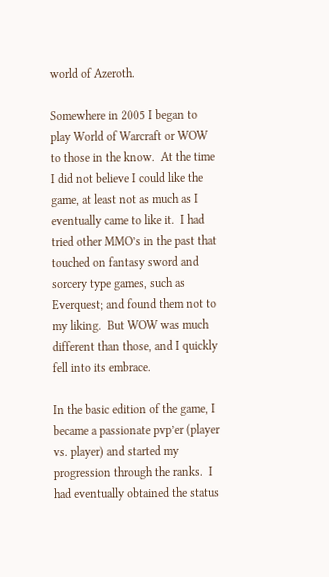world of Azeroth.

Somewhere in 2005 I began to play World of Warcraft or WOW to those in the know.  At the time I did not believe I could like the game, at least not as much as I eventually came to like it.  I had tried other MMO’s in the past that touched on fantasy sword and sorcery type games, such as Everquest; and found them not to my liking.  But WOW was much different than those, and I quickly fell into its embrace.

In the basic edition of the game, I became a passionate pvp’er (player vs. player) and started my progression through the ranks.  I had eventually obtained the status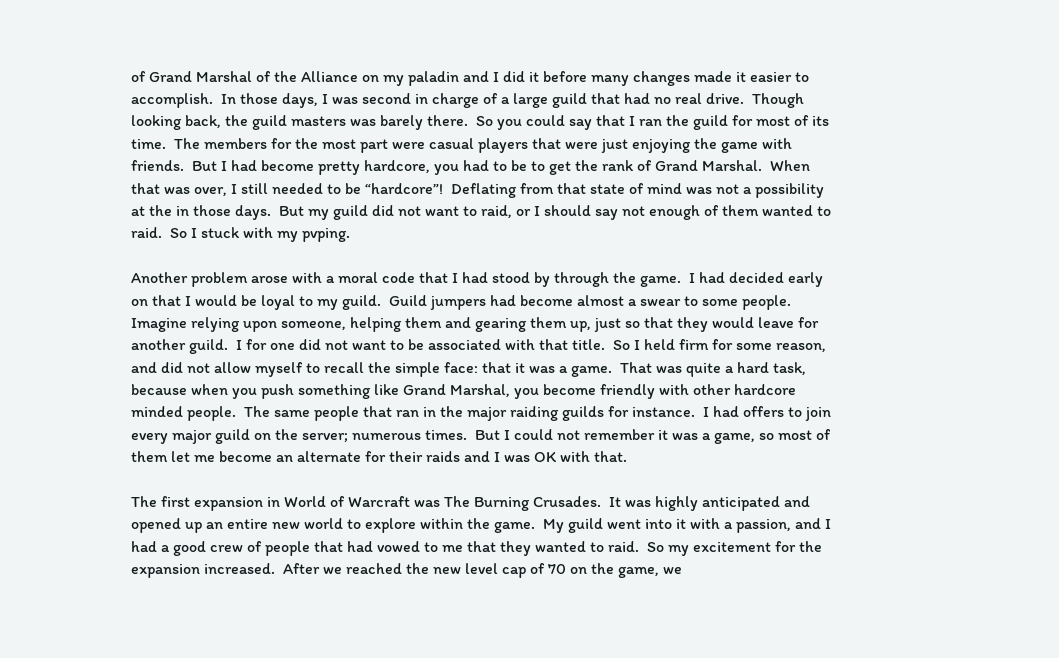of Grand Marshal of the Alliance on my paladin and I did it before many changes made it easier to accomplish.  In those days, I was second in charge of a large guild that had no real drive.  Though looking back, the guild masters was barely there.  So you could say that I ran the guild for most of its time.  The members for the most part were casual players that were just enjoying the game with friends.  But I had become pretty hardcore, you had to be to get the rank of Grand Marshal.  When that was over, I still needed to be “hardcore”!  Deflating from that state of mind was not a possibility at the in those days.  But my guild did not want to raid, or I should say not enough of them wanted to raid.  So I stuck with my pvping.

Another problem arose with a moral code that I had stood by through the game.  I had decided early on that I would be loyal to my guild.  Guild jumpers had become almost a swear to some people.  Imagine relying upon someone, helping them and gearing them up, just so that they would leave for another guild.  I for one did not want to be associated with that title.  So I held firm for some reason, and did not allow myself to recall the simple face: that it was a game.  That was quite a hard task, because when you push something like Grand Marshal, you become friendly with other hardcore minded people.  The same people that ran in the major raiding guilds for instance.  I had offers to join every major guild on the server; numerous times.  But I could not remember it was a game, so most of them let me become an alternate for their raids and I was OK with that.

The first expansion in World of Warcraft was The Burning Crusades.  It was highly anticipated and opened up an entire new world to explore within the game.  My guild went into it with a passion, and I had a good crew of people that had vowed to me that they wanted to raid.  So my excitement for the expansion increased.  After we reached the new level cap of 70 on the game, we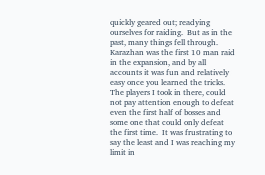quickly geared out; readying ourselves for raiding.  But as in the past, many things fell through.  Karazhan was the first 10 man raid in the expansion, and by all accounts it was fun and relatively easy once you learned the tricks.  The players I took in there, could not pay attention enough to defeat even the first half of bosses and some one that could only defeat the first time.  It was frustrating to say the least and I was reaching my limit in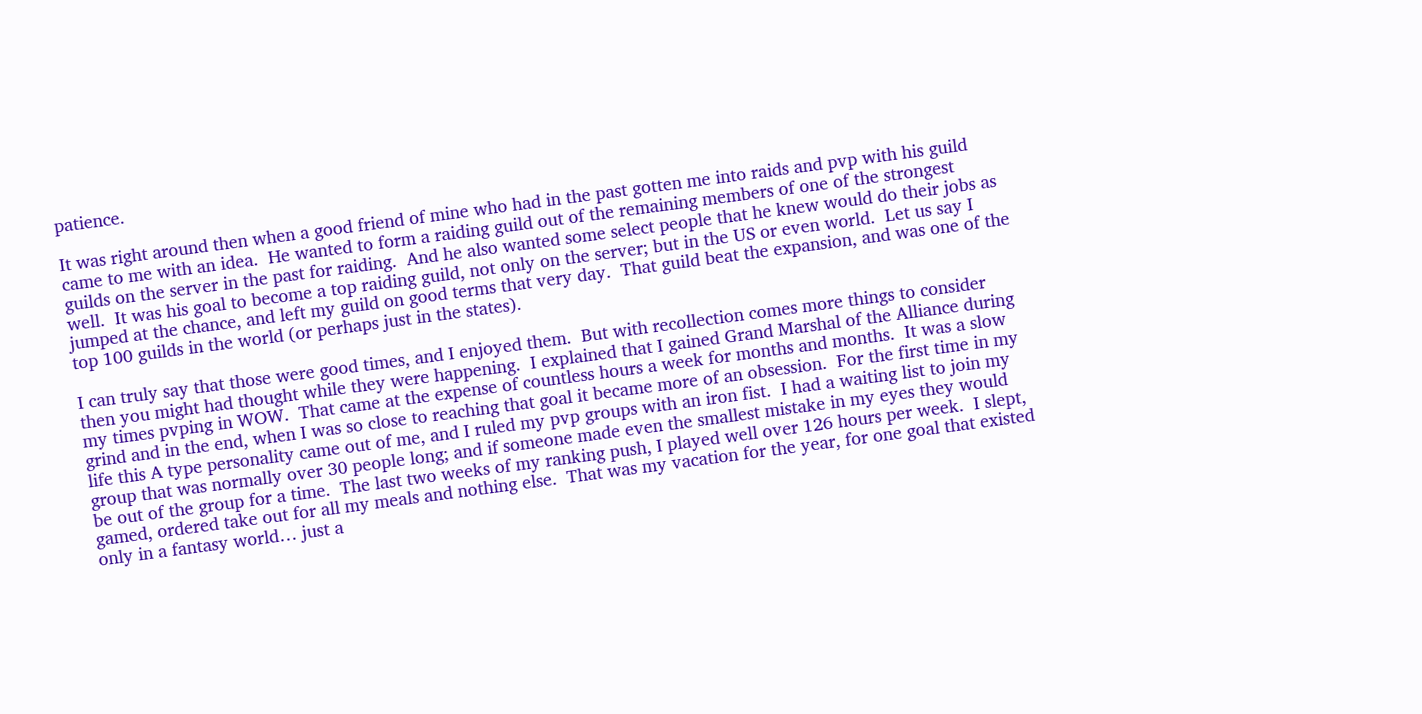patience.

It was right around then when a good friend of mine who had in the past gotten me into raids and pvp with his guild came to me with an idea.  He wanted to form a raiding guild out of the remaining members of one of the strongest guilds on the server in the past for raiding.  And he also wanted some select people that he knew would do their jobs as well.  It was his goal to become a top raiding guild, not only on the server; but in the US or even world.  Let us say I jumped at the chance, and left my guild on good terms that very day.  That guild beat the expansion, and was one of the top 100 guilds in the world (or perhaps just in the states).

I can truly say that those were good times, and I enjoyed them.  But with recollection comes more things to consider then you might had thought while they were happening.  I explained that I gained Grand Marshal of the Alliance during my times pvping in WOW.  That came at the expense of countless hours a week for months and months.  It was a slow grind and in the end, when I was so close to reaching that goal it became more of an obsession.  For the first time in my life this A type personality came out of me, and I ruled my pvp groups with an iron fist.  I had a waiting list to join my group that was normally over 30 people long; and if someone made even the smallest mistake in my eyes they would be out of the group for a time.  The last two weeks of my ranking push, I played well over 126 hours per week.  I slept, gamed, ordered take out for all my meals and nothing else.  That was my vacation for the year, for one goal that existed only in a fantasy world… just a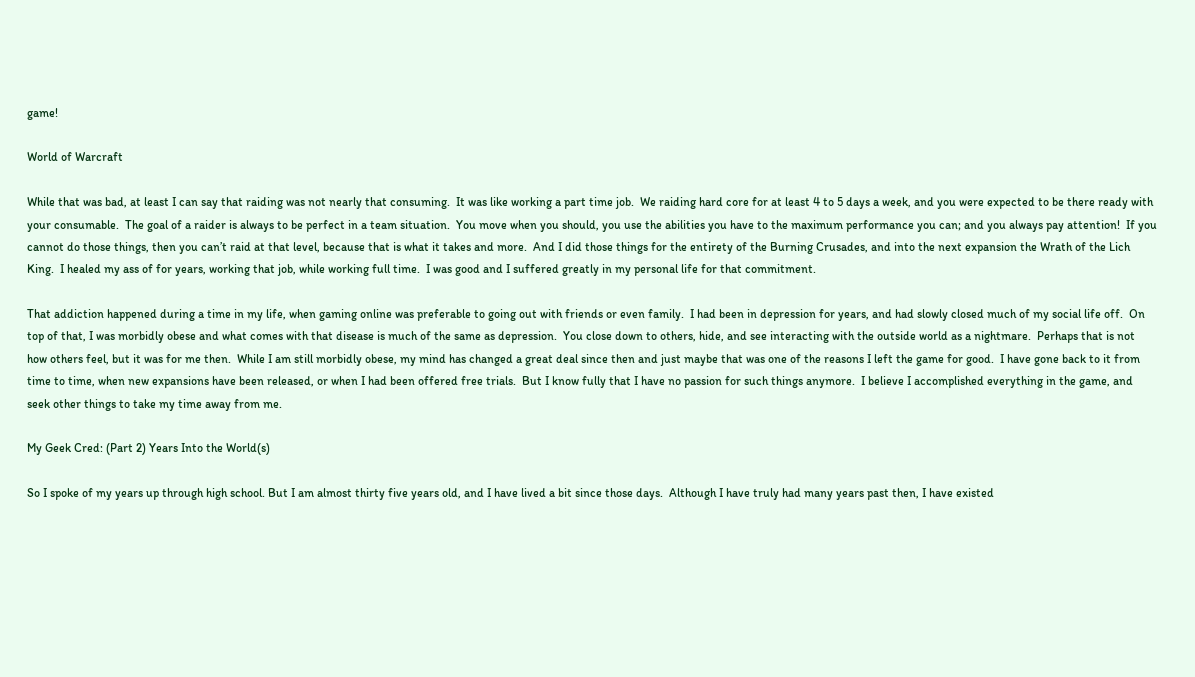game!

World of Warcraft

While that was bad, at least I can say that raiding was not nearly that consuming.  It was like working a part time job.  We raiding hard core for at least 4 to 5 days a week, and you were expected to be there ready with your consumable.  The goal of a raider is always to be perfect in a team situation.  You move when you should, you use the abilities you have to the maximum performance you can; and you always pay attention!  If you cannot do those things, then you can’t raid at that level, because that is what it takes and more.  And I did those things for the entirety of the Burning Crusades, and into the next expansion the Wrath of the Lich King.  I healed my ass of for years, working that job, while working full time.  I was good and I suffered greatly in my personal life for that commitment.

That addiction happened during a time in my life, when gaming online was preferable to going out with friends or even family.  I had been in depression for years, and had slowly closed much of my social life off.  On top of that, I was morbidly obese and what comes with that disease is much of the same as depression.  You close down to others, hide, and see interacting with the outside world as a nightmare.  Perhaps that is not how others feel, but it was for me then.  While I am still morbidly obese, my mind has changed a great deal since then and just maybe that was one of the reasons I left the game for good.  I have gone back to it from time to time, when new expansions have been released, or when I had been offered free trials.  But I know fully that I have no passion for such things anymore.  I believe I accomplished everything in the game, and seek other things to take my time away from me.

My Geek Cred: (Part 2) Years Into the World(s)

So I spoke of my years up through high school. But I am almost thirty five years old, and I have lived a bit since those days.  Although I have truly had many years past then, I have existed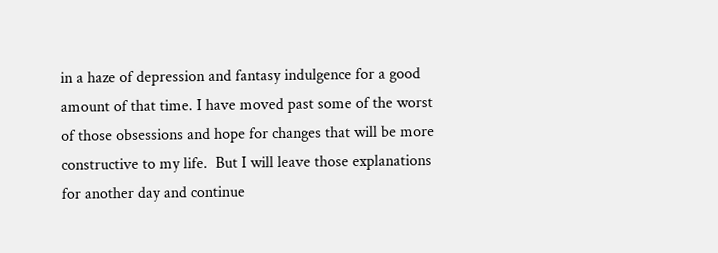in a haze of depression and fantasy indulgence for a good amount of that time. I have moved past some of the worst of those obsessions and hope for changes that will be more constructive to my life.  But I will leave those explanations for another day and continue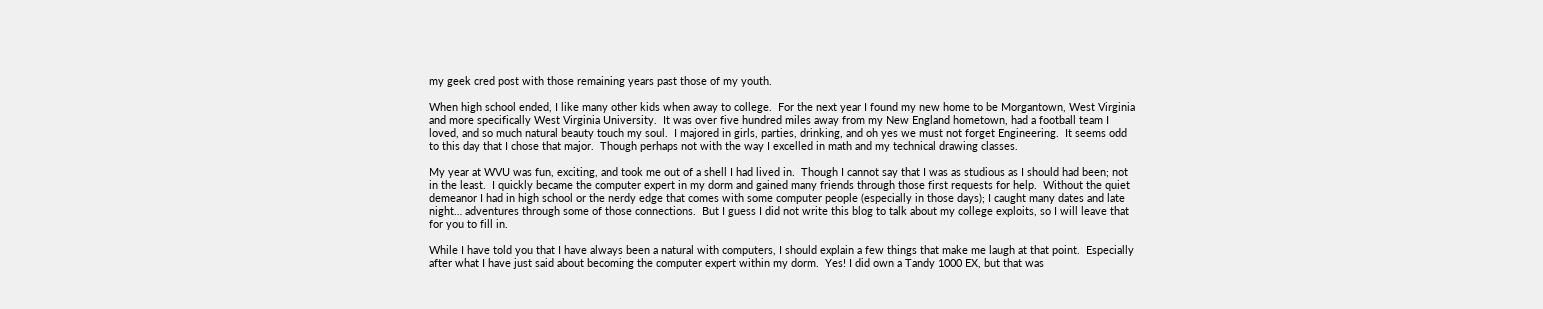my geek cred post with those remaining years past those of my youth.

When high school ended, I like many other kids when away to college.  For the next year I found my new home to be Morgantown, West Virginia and more specifically West Virginia University.  It was over five hundred miles away from my New England hometown, had a football team I loved, and so much natural beauty touch my soul.  I majored in girls, parties, drinking, and oh yes we must not forget Engineering.  It seems odd to this day that I chose that major.  Though perhaps not with the way I excelled in math and my technical drawing classes.

My year at WVU was fun, exciting, and took me out of a shell I had lived in.  Though I cannot say that I was as studious as I should had been; not in the least.  I quickly became the computer expert in my dorm and gained many friends through those first requests for help.  Without the quiet demeanor I had in high school or the nerdy edge that comes with some computer people (especially in those days); I caught many dates and late night… adventures through some of those connections.  But I guess I did not write this blog to talk about my college exploits, so I will leave that for you to fill in.

While I have told you that I have always been a natural with computers, I should explain a few things that make me laugh at that point.  Especially after what I have just said about becoming the computer expert within my dorm.  Yes! I did own a Tandy 1000 EX, but that was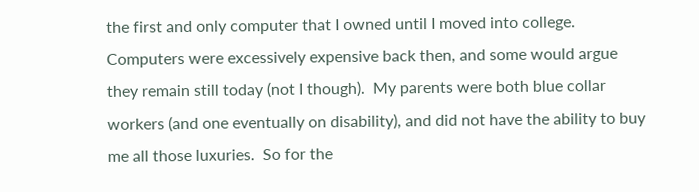the first and only computer that I owned until I moved into college.  Computers were excessively expensive back then, and some would argue they remain still today (not I though).  My parents were both blue collar workers (and one eventually on disability), and did not have the ability to buy me all those luxuries.  So for the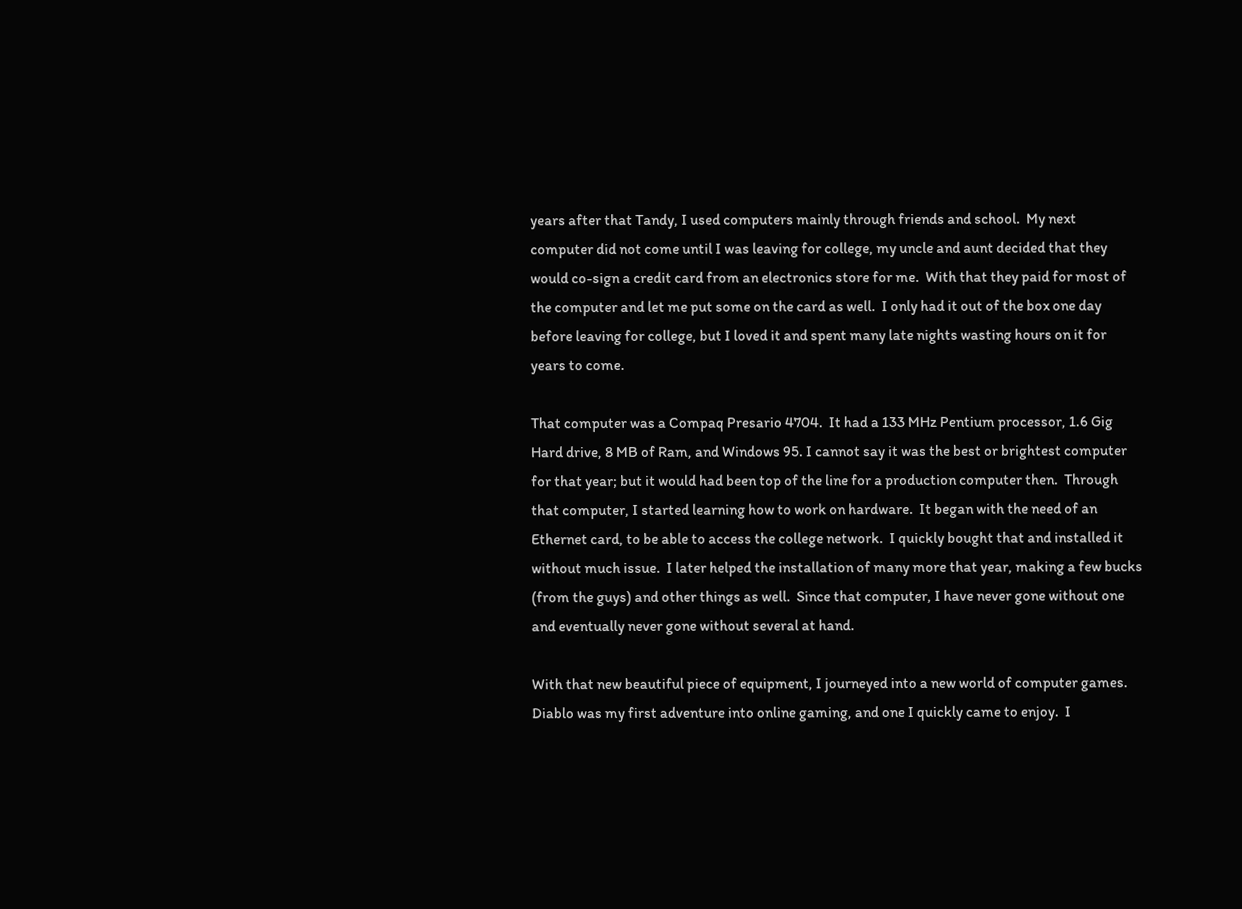years after that Tandy, I used computers mainly through friends and school.  My next computer did not come until I was leaving for college, my uncle and aunt decided that they would co-sign a credit card from an electronics store for me.  With that they paid for most of the computer and let me put some on the card as well.  I only had it out of the box one day before leaving for college, but I loved it and spent many late nights wasting hours on it for years to come.

That computer was a Compaq Presario 4704.  It had a 133 MHz Pentium processor, 1.6 Gig Hard drive, 8 MB of Ram, and Windows 95. I cannot say it was the best or brightest computer for that year; but it would had been top of the line for a production computer then.  Through that computer, I started learning how to work on hardware.  It began with the need of an Ethernet card, to be able to access the college network.  I quickly bought that and installed it without much issue.  I later helped the installation of many more that year, making a few bucks (from the guys) and other things as well.  Since that computer, I have never gone without one and eventually never gone without several at hand.

With that new beautiful piece of equipment, I journeyed into a new world of computer games.  Diablo was my first adventure into online gaming, and one I quickly came to enjoy.  I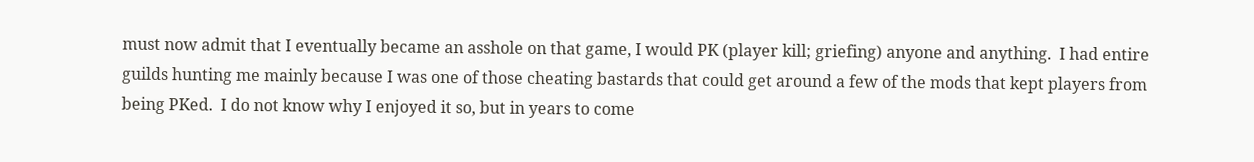must now admit that I eventually became an asshole on that game, I would PK (player kill; griefing) anyone and anything.  I had entire guilds hunting me mainly because I was one of those cheating bastards that could get around a few of the mods that kept players from being PKed.  I do not know why I enjoyed it so, but in years to come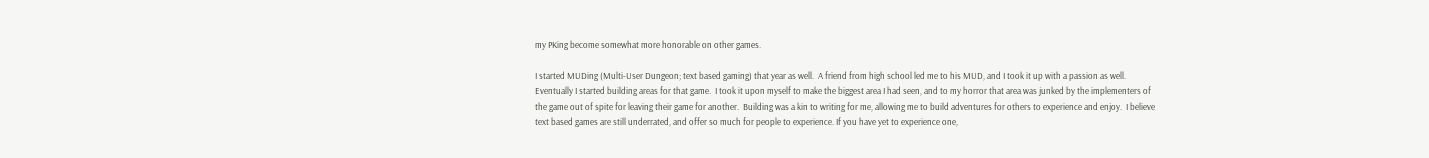my PKing become somewhat more honorable on other games.

I started MUDing (Multi-User Dungeon; text based gaming) that year as well.  A friend from high school led me to his MUD, and I took it up with a passion as well.  Eventually I started building areas for that game.  I took it upon myself to make the biggest area I had seen, and to my horror that area was junked by the implementers of the game out of spite for leaving their game for another.  Building was a kin to writing for me, allowing me to build adventures for others to experience and enjoy.  I believe text based games are still underrated, and offer so much for people to experience. If you have yet to experience one,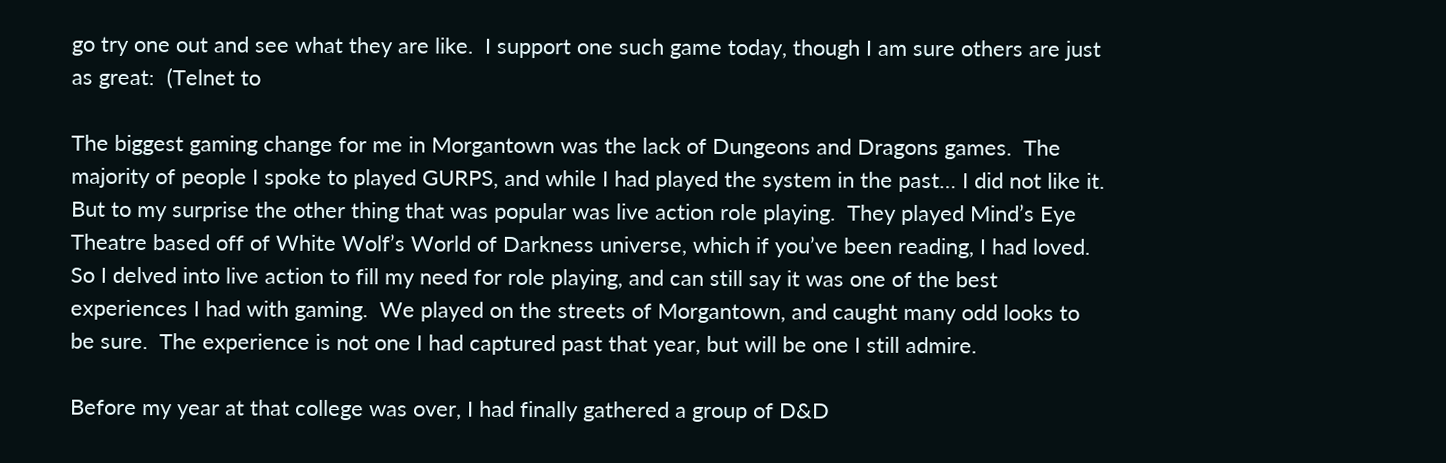go try one out and see what they are like.  I support one such game today, though I am sure others are just as great:  (Telnet to

The biggest gaming change for me in Morgantown was the lack of Dungeons and Dragons games.  The majority of people I spoke to played GURPS, and while I had played the system in the past… I did not like it.  But to my surprise the other thing that was popular was live action role playing.  They played Mind’s Eye Theatre based off of White Wolf’s World of Darkness universe, which if you’ve been reading, I had loved.  So I delved into live action to fill my need for role playing, and can still say it was one of the best experiences I had with gaming.  We played on the streets of Morgantown, and caught many odd looks to be sure.  The experience is not one I had captured past that year, but will be one I still admire.

Before my year at that college was over, I had finally gathered a group of D&D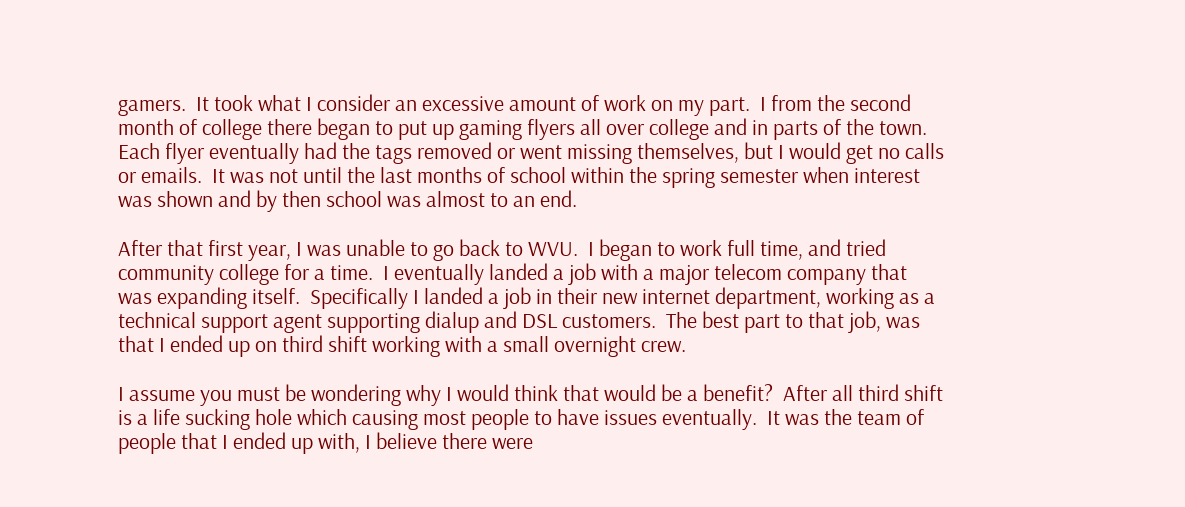gamers.  It took what I consider an excessive amount of work on my part.  I from the second month of college there began to put up gaming flyers all over college and in parts of the town.  Each flyer eventually had the tags removed or went missing themselves, but I would get no calls or emails.  It was not until the last months of school within the spring semester when interest was shown and by then school was almost to an end.

After that first year, I was unable to go back to WVU.  I began to work full time, and tried community college for a time.  I eventually landed a job with a major telecom company that was expanding itself.  Specifically I landed a job in their new internet department, working as a technical support agent supporting dialup and DSL customers.  The best part to that job, was that I ended up on third shift working with a small overnight crew.

I assume you must be wondering why I would think that would be a benefit?  After all third shift is a life sucking hole which causing most people to have issues eventually.  It was the team of people that I ended up with, I believe there were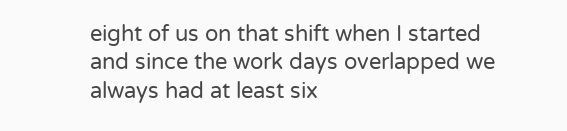eight of us on that shift when I started and since the work days overlapped we always had at least six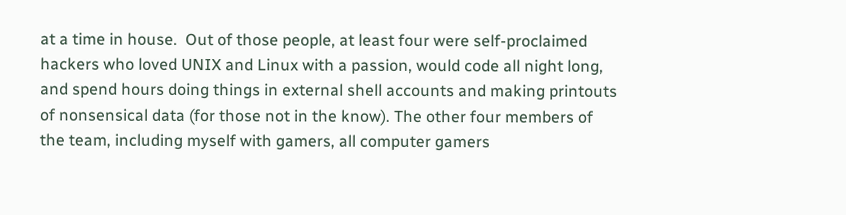at a time in house.  Out of those people, at least four were self-proclaimed hackers who loved UNIX and Linux with a passion, would code all night long, and spend hours doing things in external shell accounts and making printouts of nonsensical data (for those not in the know). The other four members of the team, including myself with gamers, all computer gamers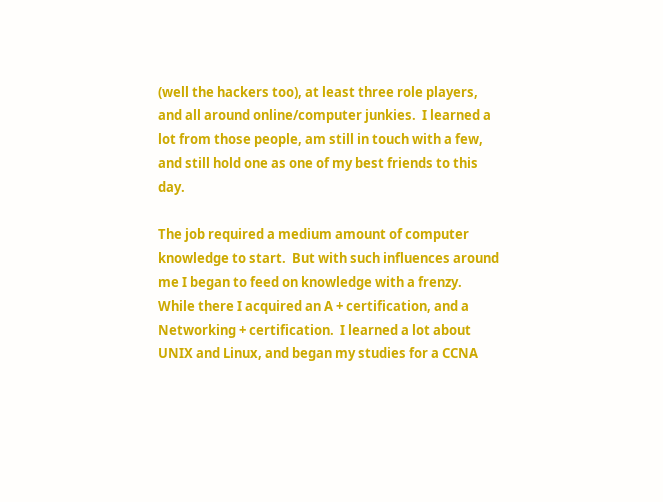(well the hackers too), at least three role players, and all around online/computer junkies.  I learned a lot from those people, am still in touch with a few, and still hold one as one of my best friends to this day.

The job required a medium amount of computer knowledge to start.  But with such influences around me I began to feed on knowledge with a frenzy.  While there I acquired an A + certification, and a Networking + certification.  I learned a lot about UNIX and Linux, and began my studies for a CCNA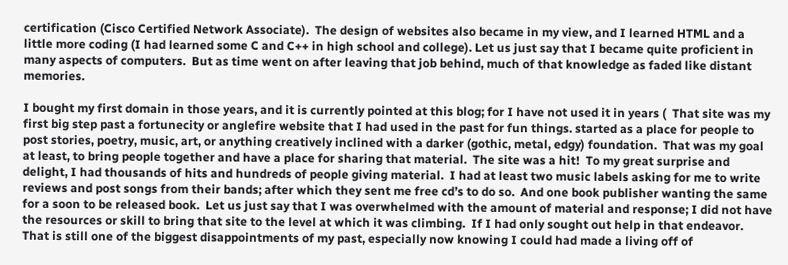certification (Cisco Certified Network Associate).  The design of websites also became in my view, and I learned HTML and a little more coding (I had learned some C and C++ in high school and college). Let us just say that I became quite proficient in many aspects of computers.  But as time went on after leaving that job behind, much of that knowledge as faded like distant memories.

I bought my first domain in those years, and it is currently pointed at this blog; for I have not used it in years (  That site was my first big step past a fortunecity or anglefire website that I had used in the past for fun things. started as a place for people to post stories, poetry, music, art, or anything creatively inclined with a darker (gothic, metal, edgy) foundation.  That was my goal at least, to bring people together and have a place for sharing that material.  The site was a hit!  To my great surprise and delight, I had thousands of hits and hundreds of people giving material.  I had at least two music labels asking for me to write reviews and post songs from their bands; after which they sent me free cd’s to do so.  And one book publisher wanting the same for a soon to be released book.  Let us just say that I was overwhelmed with the amount of material and response; I did not have the resources or skill to bring that site to the level at which it was climbing.  If I had only sought out help in that endeavor.  That is still one of the biggest disappointments of my past, especially now knowing I could had made a living off of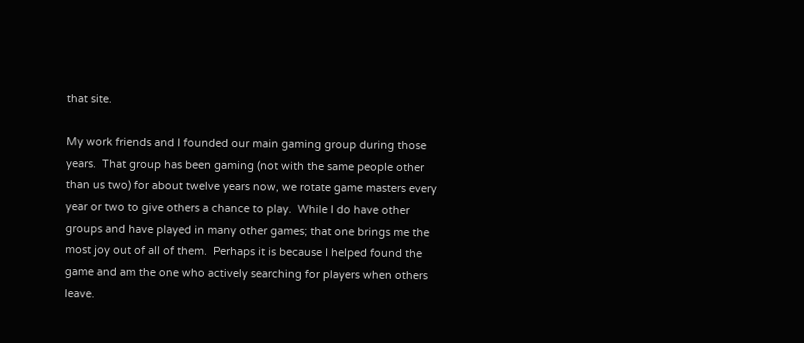that site.

My work friends and I founded our main gaming group during those years.  That group has been gaming (not with the same people other than us two) for about twelve years now, we rotate game masters every year or two to give others a chance to play.  While I do have other groups and have played in many other games; that one brings me the most joy out of all of them.  Perhaps it is because I helped found the game and am the one who actively searching for players when others leave.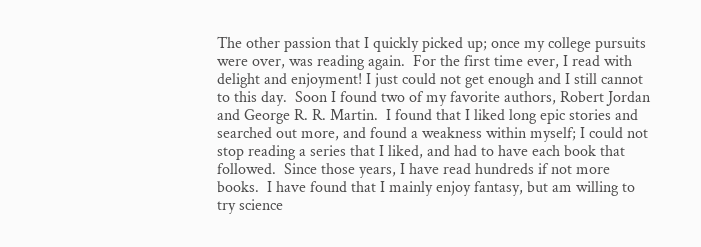The other passion that I quickly picked up; once my college pursuits were over, was reading again.  For the first time ever, I read with delight and enjoyment! I just could not get enough and I still cannot to this day.  Soon I found two of my favorite authors, Robert Jordan and George R. R. Martin.  I found that I liked long epic stories and searched out more, and found a weakness within myself; I could not stop reading a series that I liked, and had to have each book that followed.  Since those years, I have read hundreds if not more books.  I have found that I mainly enjoy fantasy, but am willing to try science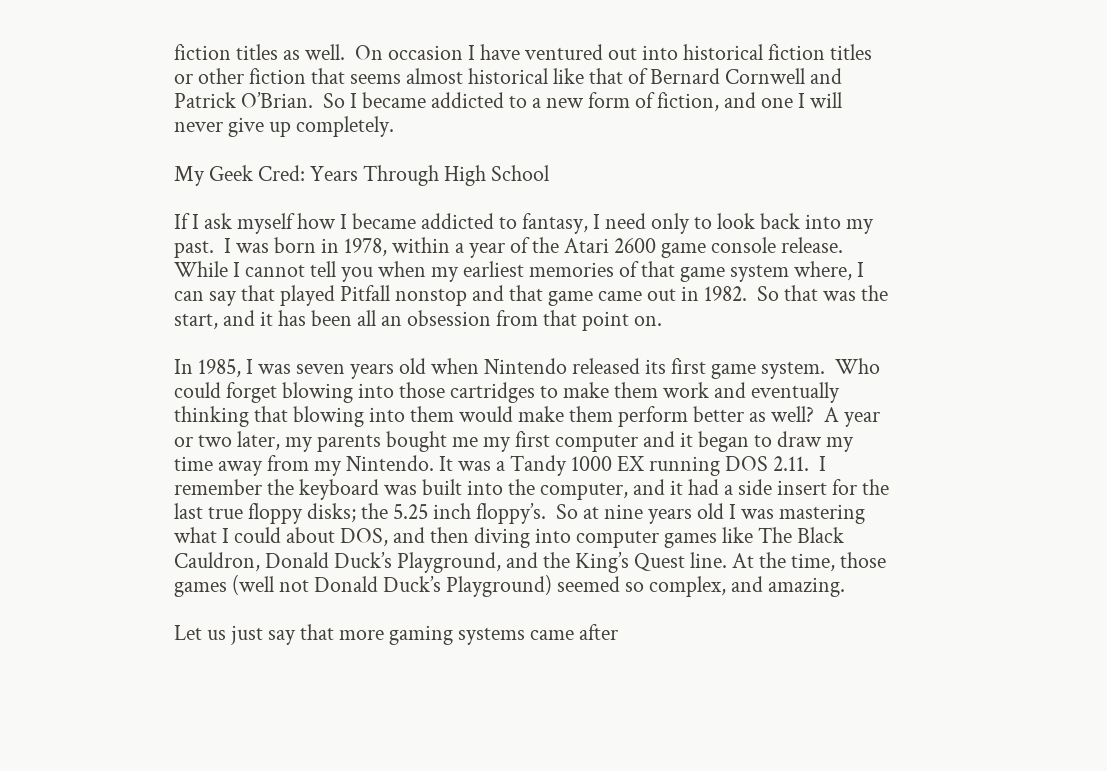fiction titles as well.  On occasion I have ventured out into historical fiction titles or other fiction that seems almost historical like that of Bernard Cornwell and Patrick O’Brian.  So I became addicted to a new form of fiction, and one I will never give up completely.

My Geek Cred: Years Through High School

If I ask myself how I became addicted to fantasy, I need only to look back into my past.  I was born in 1978, within a year of the Atari 2600 game console release.  While I cannot tell you when my earliest memories of that game system where, I can say that played Pitfall nonstop and that game came out in 1982.  So that was the start, and it has been all an obsession from that point on.

In 1985, I was seven years old when Nintendo released its first game system.  Who could forget blowing into those cartridges to make them work and eventually thinking that blowing into them would make them perform better as well?  A year or two later, my parents bought me my first computer and it began to draw my time away from my Nintendo. It was a Tandy 1000 EX running DOS 2.11.  I remember the keyboard was built into the computer, and it had a side insert for the last true floppy disks; the 5.25 inch floppy’s.  So at nine years old I was mastering what I could about DOS, and then diving into computer games like The Black Cauldron, Donald Duck’s Playground, and the King’s Quest line. At the time, those games (well not Donald Duck’s Playground) seemed so complex, and amazing.

Let us just say that more gaming systems came after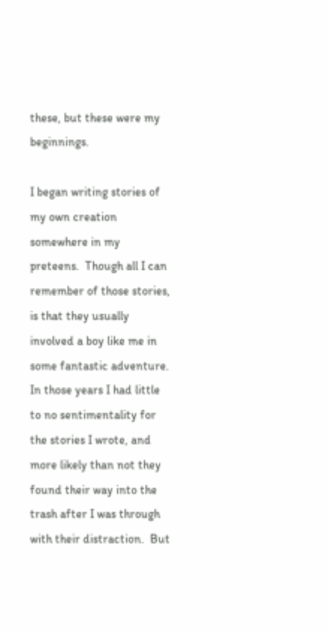these, but these were my beginnings.

I began writing stories of my own creation somewhere in my preteens.  Though all I can remember of those stories, is that they usually involved a boy like me in some fantastic adventure.  In those years I had little to no sentimentality for the stories I wrote, and more likely than not they found their way into the trash after I was through with their distraction.  But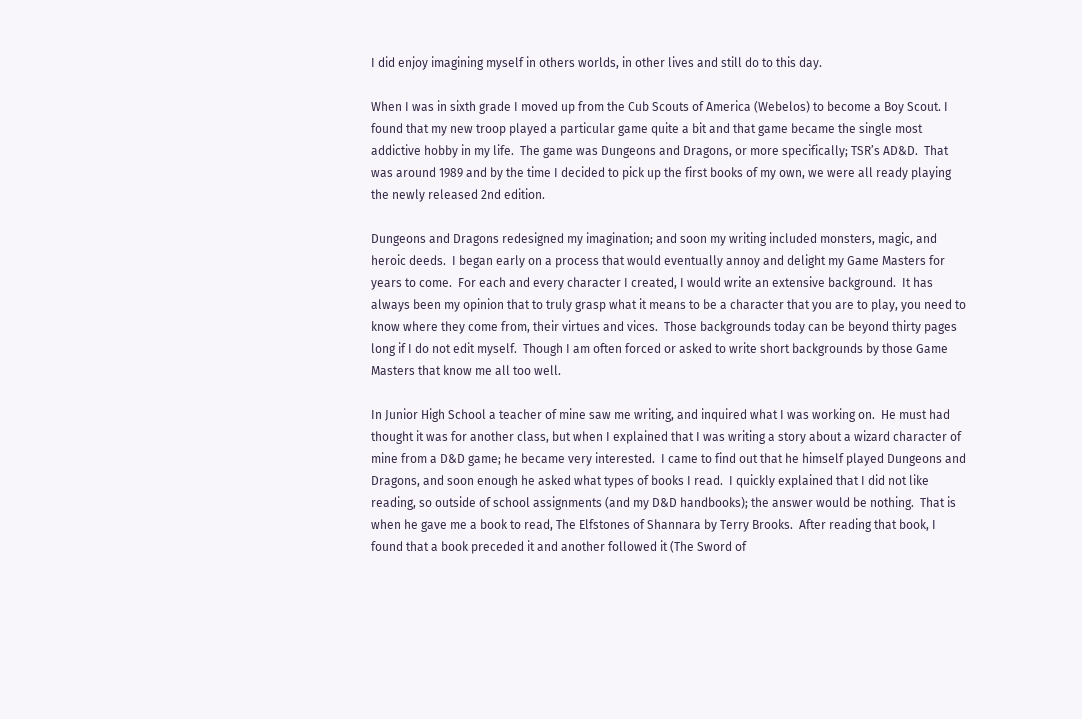I did enjoy imagining myself in others worlds, in other lives and still do to this day.

When I was in sixth grade I moved up from the Cub Scouts of America (Webelos) to become a Boy Scout. I found that my new troop played a particular game quite a bit and that game became the single most addictive hobby in my life.  The game was Dungeons and Dragons, or more specifically; TSR’s AD&D.  That was around 1989 and by the time I decided to pick up the first books of my own, we were all ready playing the newly released 2nd edition.

Dungeons and Dragons redesigned my imagination; and soon my writing included monsters, magic, and heroic deeds.  I began early on a process that would eventually annoy and delight my Game Masters for years to come.  For each and every character I created, I would write an extensive background.  It has always been my opinion that to truly grasp what it means to be a character that you are to play, you need to know where they come from, their virtues and vices.  Those backgrounds today can be beyond thirty pages long if I do not edit myself.  Though I am often forced or asked to write short backgrounds by those Game Masters that know me all too well.

In Junior High School a teacher of mine saw me writing, and inquired what I was working on.  He must had thought it was for another class, but when I explained that I was writing a story about a wizard character of mine from a D&D game; he became very interested.  I came to find out that he himself played Dungeons and Dragons, and soon enough he asked what types of books I read.  I quickly explained that I did not like reading, so outside of school assignments (and my D&D handbooks); the answer would be nothing.  That is when he gave me a book to read, The Elfstones of Shannara by Terry Brooks.  After reading that book, I found that a book preceded it and another followed it (The Sword of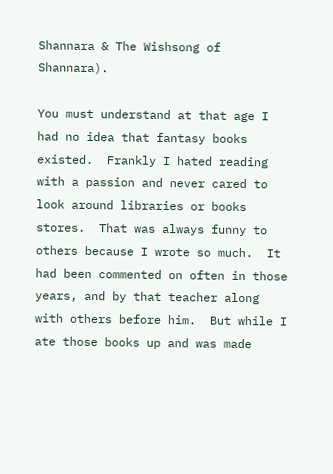Shannara & The Wishsong of Shannara).

You must understand at that age I had no idea that fantasy books existed.  Frankly I hated reading with a passion and never cared to look around libraries or books stores.  That was always funny to others because I wrote so much.  It had been commented on often in those years, and by that teacher along with others before him.  But while I ate those books up and was made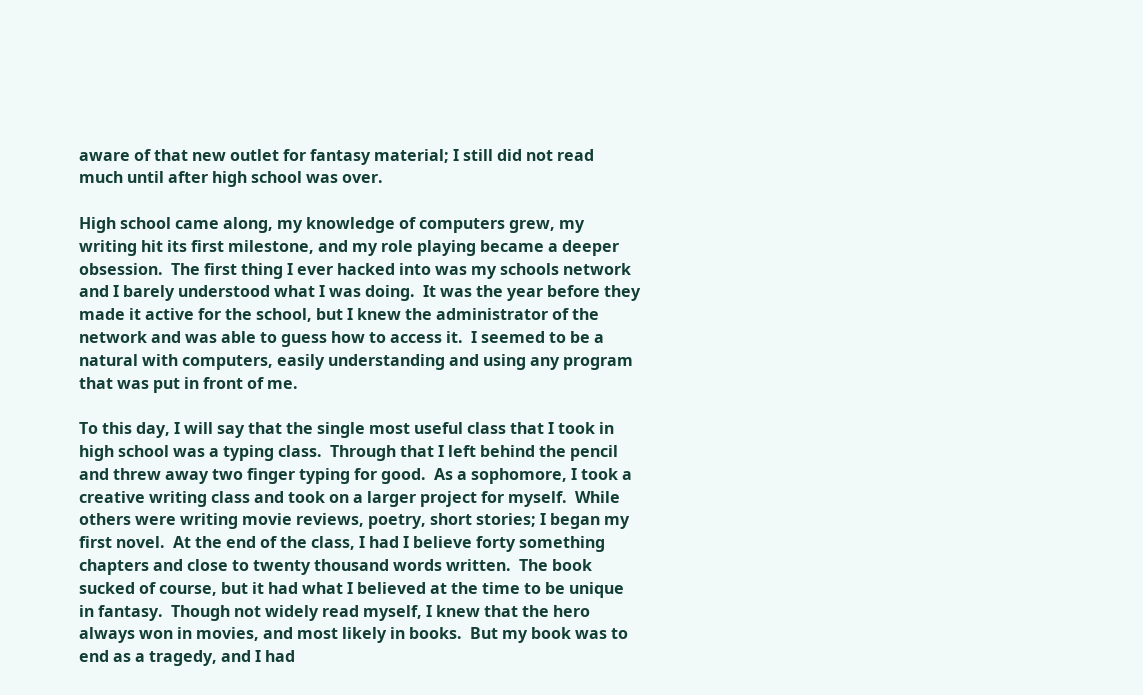aware of that new outlet for fantasy material; I still did not read much until after high school was over.

High school came along, my knowledge of computers grew, my writing hit its first milestone, and my role playing became a deeper obsession.  The first thing I ever hacked into was my schools network and I barely understood what I was doing.  It was the year before they made it active for the school, but I knew the administrator of the network and was able to guess how to access it.  I seemed to be a natural with computers, easily understanding and using any program that was put in front of me.

To this day, I will say that the single most useful class that I took in high school was a typing class.  Through that I left behind the pencil and threw away two finger typing for good.  As a sophomore, I took a creative writing class and took on a larger project for myself.  While others were writing movie reviews, poetry, short stories; I began my first novel.  At the end of the class, I had I believe forty something chapters and close to twenty thousand words written.  The book sucked of course, but it had what I believed at the time to be unique in fantasy.  Though not widely read myself, I knew that the hero always won in movies, and most likely in books.  But my book was to end as a tragedy, and I had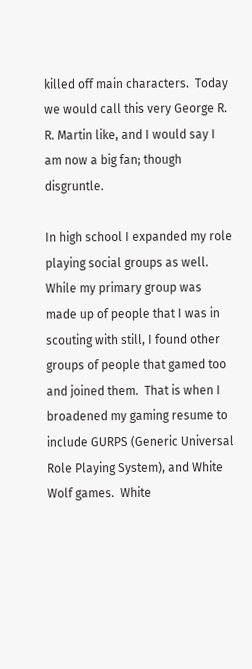killed off main characters.  Today we would call this very George R. R. Martin like, and I would say I am now a big fan; though disgruntle.

In high school I expanded my role playing social groups as well.  While my primary group was made up of people that I was in scouting with still, I found other groups of people that gamed too and joined them.  That is when I broadened my gaming resume to include GURPS (Generic Universal Role Playing System), and White Wolf games.  White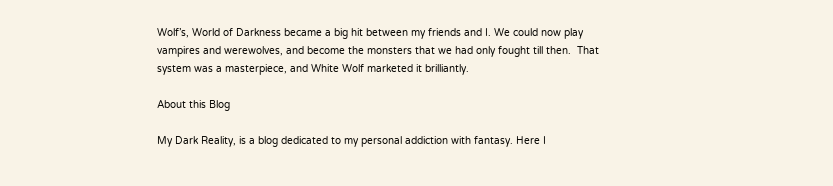Wolf’s, World of Darkness became a big hit between my friends and I. We could now play vampires and werewolves, and become the monsters that we had only fought till then.  That system was a masterpiece, and White Wolf marketed it brilliantly.

About this Blog

My Dark Reality, is a blog dedicated to my personal addiction with fantasy. Here I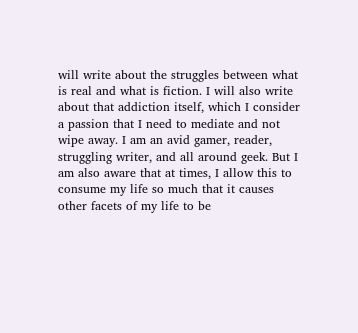will write about the struggles between what is real and what is fiction. I will also write about that addiction itself, which I consider a passion that I need to mediate and not wipe away. I am an avid gamer, reader, struggling writer, and all around geek. But I am also aware that at times, I allow this to consume my life so much that it causes other facets of my life to be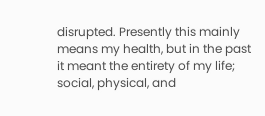disrupted. Presently this mainly means my health, but in the past it meant the entirety of my life; social, physical, and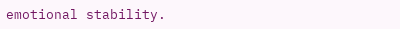emotional stability.